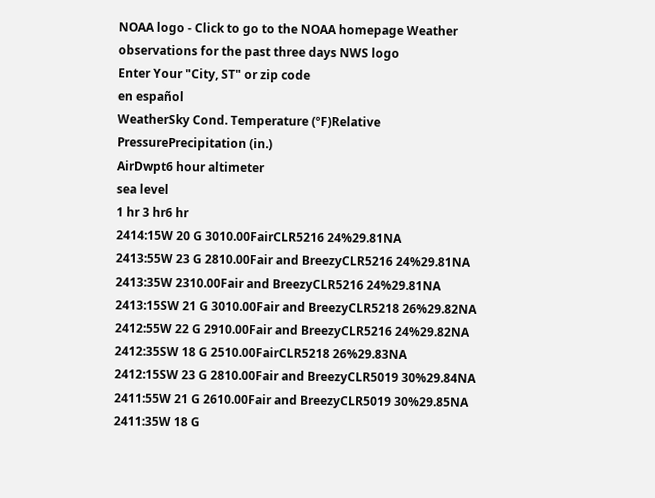NOAA logo - Click to go to the NOAA homepage Weather observations for the past three days NWS logo
Enter Your "City, ST" or zip code
en español
WeatherSky Cond. Temperature (ºF)Relative
PressurePrecipitation (in.)
AirDwpt6 hour altimeter
sea level
1 hr 3 hr6 hr
2414:15W 20 G 3010.00FairCLR5216 24%29.81NA
2413:55W 23 G 2810.00Fair and BreezyCLR5216 24%29.81NA
2413:35W 2310.00Fair and BreezyCLR5216 24%29.81NA
2413:15SW 21 G 3010.00Fair and BreezyCLR5218 26%29.82NA
2412:55W 22 G 2910.00Fair and BreezyCLR5216 24%29.82NA
2412:35SW 18 G 2510.00FairCLR5218 26%29.83NA
2412:15SW 23 G 2810.00Fair and BreezyCLR5019 30%29.84NA
2411:55W 21 G 2610.00Fair and BreezyCLR5019 30%29.85NA
2411:35W 18 G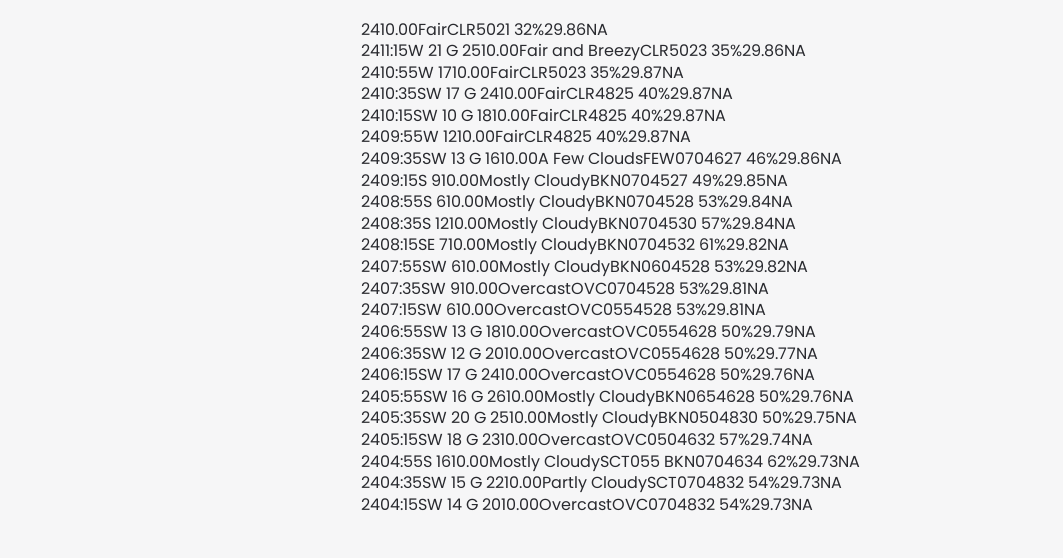2410.00FairCLR5021 32%29.86NA
2411:15W 21 G 2510.00Fair and BreezyCLR5023 35%29.86NA
2410:55W 1710.00FairCLR5023 35%29.87NA
2410:35SW 17 G 2410.00FairCLR4825 40%29.87NA
2410:15SW 10 G 1810.00FairCLR4825 40%29.87NA
2409:55W 1210.00FairCLR4825 40%29.87NA
2409:35SW 13 G 1610.00A Few CloudsFEW0704627 46%29.86NA
2409:15S 910.00Mostly CloudyBKN0704527 49%29.85NA
2408:55S 610.00Mostly CloudyBKN0704528 53%29.84NA
2408:35S 1210.00Mostly CloudyBKN0704530 57%29.84NA
2408:15SE 710.00Mostly CloudyBKN0704532 61%29.82NA
2407:55SW 610.00Mostly CloudyBKN0604528 53%29.82NA
2407:35SW 910.00OvercastOVC0704528 53%29.81NA
2407:15SW 610.00OvercastOVC0554528 53%29.81NA
2406:55SW 13 G 1810.00OvercastOVC0554628 50%29.79NA
2406:35SW 12 G 2010.00OvercastOVC0554628 50%29.77NA
2406:15SW 17 G 2410.00OvercastOVC0554628 50%29.76NA
2405:55SW 16 G 2610.00Mostly CloudyBKN0654628 50%29.76NA
2405:35SW 20 G 2510.00Mostly CloudyBKN0504830 50%29.75NA
2405:15SW 18 G 2310.00OvercastOVC0504632 57%29.74NA
2404:55S 1610.00Mostly CloudySCT055 BKN0704634 62%29.73NA
2404:35SW 15 G 2210.00Partly CloudySCT0704832 54%29.73NA
2404:15SW 14 G 2010.00OvercastOVC0704832 54%29.73NA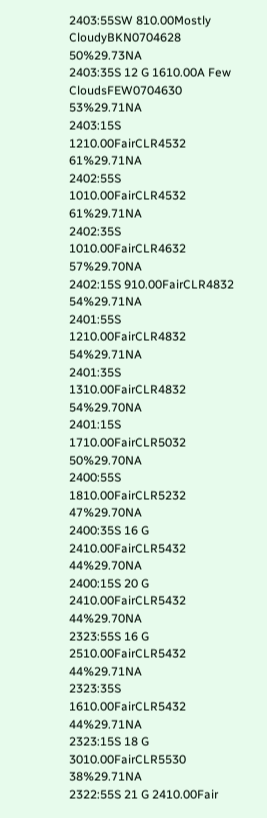2403:55SW 810.00Mostly CloudyBKN0704628 50%29.73NA
2403:35S 12 G 1610.00A Few CloudsFEW0704630 53%29.71NA
2403:15S 1210.00FairCLR4532 61%29.71NA
2402:55S 1010.00FairCLR4532 61%29.71NA
2402:35S 1010.00FairCLR4632 57%29.70NA
2402:15S 910.00FairCLR4832 54%29.71NA
2401:55S 1210.00FairCLR4832 54%29.71NA
2401:35S 1310.00FairCLR4832 54%29.70NA
2401:15S 1710.00FairCLR5032 50%29.70NA
2400:55S 1810.00FairCLR5232 47%29.70NA
2400:35S 16 G 2410.00FairCLR5432 44%29.70NA
2400:15S 20 G 2410.00FairCLR5432 44%29.70NA
2323:55S 16 G 2510.00FairCLR5432 44%29.71NA
2323:35S 1610.00FairCLR5432 44%29.71NA
2323:15S 18 G 3010.00FairCLR5530 38%29.71NA
2322:55S 21 G 2410.00Fair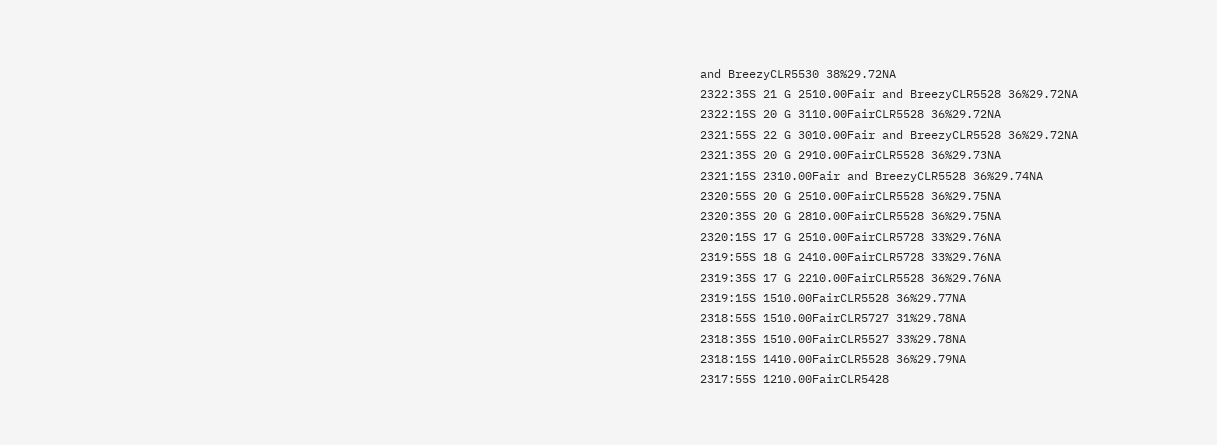and BreezyCLR5530 38%29.72NA
2322:35S 21 G 2510.00Fair and BreezyCLR5528 36%29.72NA
2322:15S 20 G 3110.00FairCLR5528 36%29.72NA
2321:55S 22 G 3010.00Fair and BreezyCLR5528 36%29.72NA
2321:35S 20 G 2910.00FairCLR5528 36%29.73NA
2321:15S 2310.00Fair and BreezyCLR5528 36%29.74NA
2320:55S 20 G 2510.00FairCLR5528 36%29.75NA
2320:35S 20 G 2810.00FairCLR5528 36%29.75NA
2320:15S 17 G 2510.00FairCLR5728 33%29.76NA
2319:55S 18 G 2410.00FairCLR5728 33%29.76NA
2319:35S 17 G 2210.00FairCLR5528 36%29.76NA
2319:15S 1510.00FairCLR5528 36%29.77NA
2318:55S 1510.00FairCLR5727 31%29.78NA
2318:35S 1510.00FairCLR5527 33%29.78NA
2318:15S 1410.00FairCLR5528 36%29.79NA
2317:55S 1210.00FairCLR5428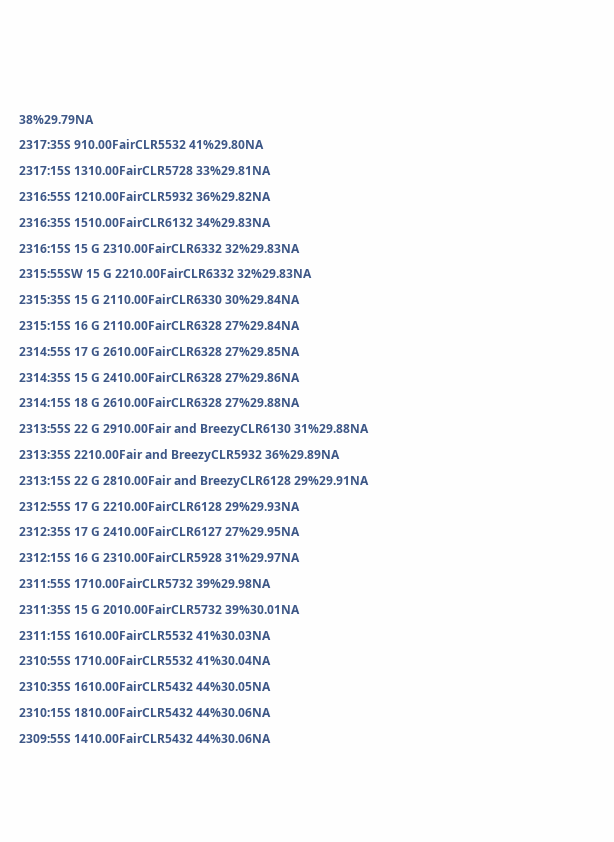38%29.79NA
2317:35S 910.00FairCLR5532 41%29.80NA
2317:15S 1310.00FairCLR5728 33%29.81NA
2316:55S 1210.00FairCLR5932 36%29.82NA
2316:35S 1510.00FairCLR6132 34%29.83NA
2316:15S 15 G 2310.00FairCLR6332 32%29.83NA
2315:55SW 15 G 2210.00FairCLR6332 32%29.83NA
2315:35S 15 G 2110.00FairCLR6330 30%29.84NA
2315:15S 16 G 2110.00FairCLR6328 27%29.84NA
2314:55S 17 G 2610.00FairCLR6328 27%29.85NA
2314:35S 15 G 2410.00FairCLR6328 27%29.86NA
2314:15S 18 G 2610.00FairCLR6328 27%29.88NA
2313:55S 22 G 2910.00Fair and BreezyCLR6130 31%29.88NA
2313:35S 2210.00Fair and BreezyCLR5932 36%29.89NA
2313:15S 22 G 2810.00Fair and BreezyCLR6128 29%29.91NA
2312:55S 17 G 2210.00FairCLR6128 29%29.93NA
2312:35S 17 G 2410.00FairCLR6127 27%29.95NA
2312:15S 16 G 2310.00FairCLR5928 31%29.97NA
2311:55S 1710.00FairCLR5732 39%29.98NA
2311:35S 15 G 2010.00FairCLR5732 39%30.01NA
2311:15S 1610.00FairCLR5532 41%30.03NA
2310:55S 1710.00FairCLR5532 41%30.04NA
2310:35S 1610.00FairCLR5432 44%30.05NA
2310:15S 1810.00FairCLR5432 44%30.06NA
2309:55S 1410.00FairCLR5432 44%30.06NA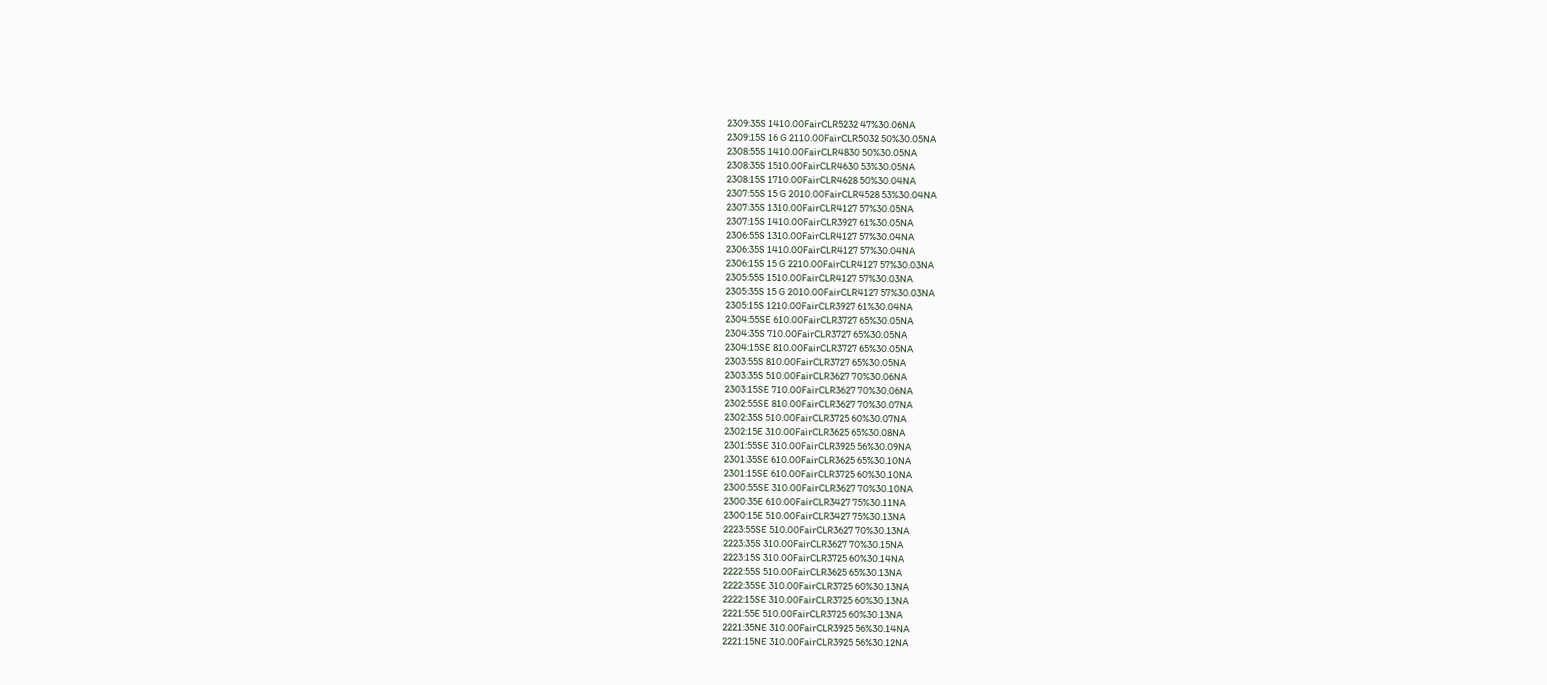2309:35S 1410.00FairCLR5232 47%30.06NA
2309:15S 16 G 2110.00FairCLR5032 50%30.05NA
2308:55S 1410.00FairCLR4830 50%30.05NA
2308:35S 1510.00FairCLR4630 53%30.05NA
2308:15S 1710.00FairCLR4628 50%30.04NA
2307:55S 15 G 2010.00FairCLR4528 53%30.04NA
2307:35S 1310.00FairCLR4127 57%30.05NA
2307:15S 1410.00FairCLR3927 61%30.05NA
2306:55S 1310.00FairCLR4127 57%30.04NA
2306:35S 1410.00FairCLR4127 57%30.04NA
2306:15S 15 G 2210.00FairCLR4127 57%30.03NA
2305:55S 1510.00FairCLR4127 57%30.03NA
2305:35S 15 G 2010.00FairCLR4127 57%30.03NA
2305:15S 1210.00FairCLR3927 61%30.04NA
2304:55SE 610.00FairCLR3727 65%30.05NA
2304:35S 710.00FairCLR3727 65%30.05NA
2304:15SE 810.00FairCLR3727 65%30.05NA
2303:55S 810.00FairCLR3727 65%30.05NA
2303:35S 510.00FairCLR3627 70%30.06NA
2303:15SE 710.00FairCLR3627 70%30.06NA
2302:55SE 810.00FairCLR3627 70%30.07NA
2302:35S 510.00FairCLR3725 60%30.07NA
2302:15E 310.00FairCLR3625 65%30.08NA
2301:55SE 310.00FairCLR3925 56%30.09NA
2301:35SE 610.00FairCLR3625 65%30.10NA
2301:15SE 610.00FairCLR3725 60%30.10NA
2300:55SE 310.00FairCLR3627 70%30.10NA
2300:35E 610.00FairCLR3427 75%30.11NA
2300:15E 510.00FairCLR3427 75%30.13NA
2223:55SE 510.00FairCLR3627 70%30.13NA
2223:35S 310.00FairCLR3627 70%30.15NA
2223:15S 310.00FairCLR3725 60%30.14NA
2222:55S 510.00FairCLR3625 65%30.13NA
2222:35SE 310.00FairCLR3725 60%30.13NA
2222:15SE 310.00FairCLR3725 60%30.13NA
2221:55E 510.00FairCLR3725 60%30.13NA
2221:35NE 310.00FairCLR3925 56%30.14NA
2221:15NE 310.00FairCLR3925 56%30.12NA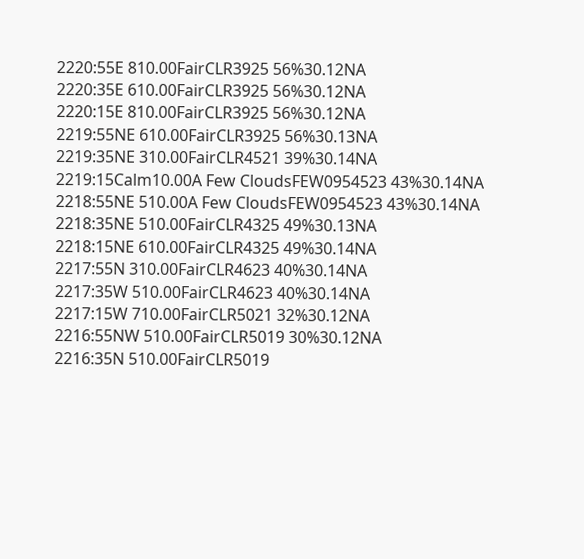2220:55E 810.00FairCLR3925 56%30.12NA
2220:35E 610.00FairCLR3925 56%30.12NA
2220:15E 810.00FairCLR3925 56%30.12NA
2219:55NE 610.00FairCLR3925 56%30.13NA
2219:35NE 310.00FairCLR4521 39%30.14NA
2219:15Calm10.00A Few CloudsFEW0954523 43%30.14NA
2218:55NE 510.00A Few CloudsFEW0954523 43%30.14NA
2218:35NE 510.00FairCLR4325 49%30.13NA
2218:15NE 610.00FairCLR4325 49%30.14NA
2217:55N 310.00FairCLR4623 40%30.14NA
2217:35W 510.00FairCLR4623 40%30.14NA
2217:15W 710.00FairCLR5021 32%30.12NA
2216:55NW 510.00FairCLR5019 30%30.12NA
2216:35N 510.00FairCLR5019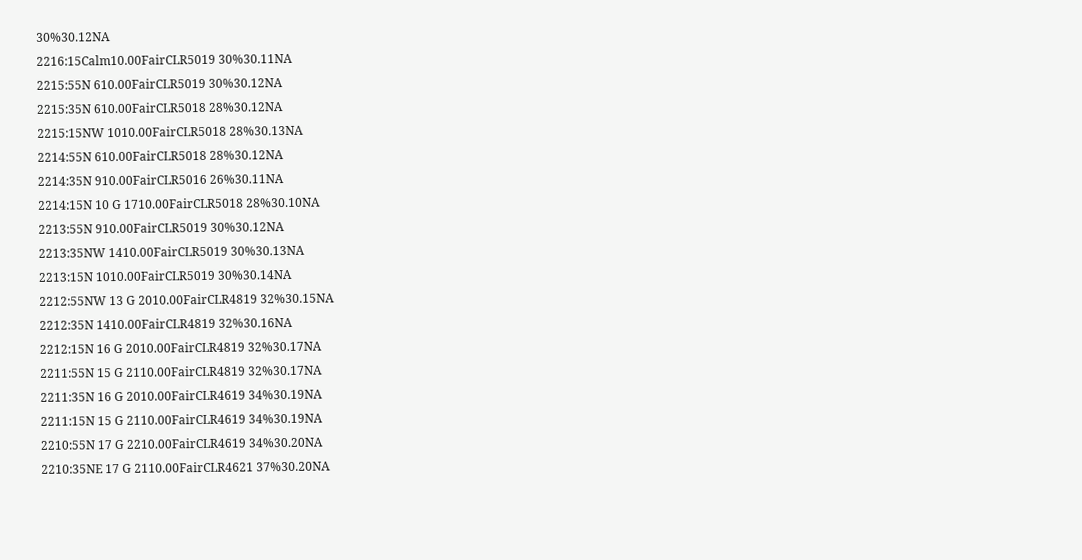30%30.12NA
2216:15Calm10.00FairCLR5019 30%30.11NA
2215:55N 610.00FairCLR5019 30%30.12NA
2215:35N 610.00FairCLR5018 28%30.12NA
2215:15NW 1010.00FairCLR5018 28%30.13NA
2214:55N 610.00FairCLR5018 28%30.12NA
2214:35N 910.00FairCLR5016 26%30.11NA
2214:15N 10 G 1710.00FairCLR5018 28%30.10NA
2213:55N 910.00FairCLR5019 30%30.12NA
2213:35NW 1410.00FairCLR5019 30%30.13NA
2213:15N 1010.00FairCLR5019 30%30.14NA
2212:55NW 13 G 2010.00FairCLR4819 32%30.15NA
2212:35N 1410.00FairCLR4819 32%30.16NA
2212:15N 16 G 2010.00FairCLR4819 32%30.17NA
2211:55N 15 G 2110.00FairCLR4819 32%30.17NA
2211:35N 16 G 2010.00FairCLR4619 34%30.19NA
2211:15N 15 G 2110.00FairCLR4619 34%30.19NA
2210:55N 17 G 2210.00FairCLR4619 34%30.20NA
2210:35NE 17 G 2110.00FairCLR4621 37%30.20NA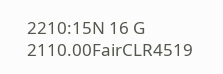2210:15N 16 G 2110.00FairCLR4519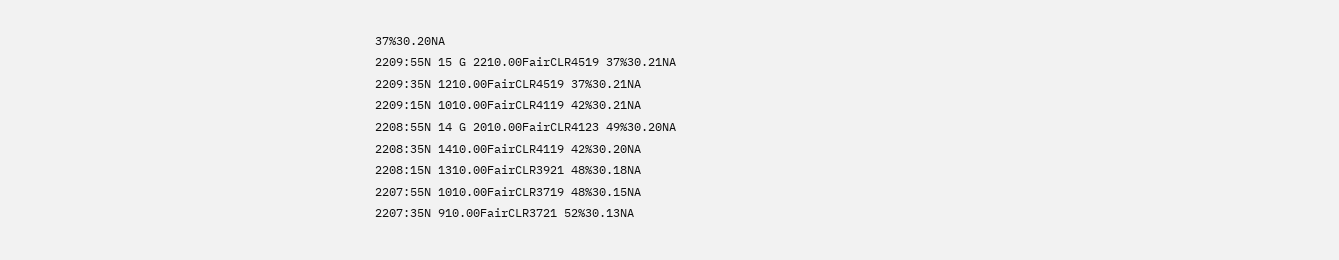37%30.20NA
2209:55N 15 G 2210.00FairCLR4519 37%30.21NA
2209:35N 1210.00FairCLR4519 37%30.21NA
2209:15N 1010.00FairCLR4119 42%30.21NA
2208:55N 14 G 2010.00FairCLR4123 49%30.20NA
2208:35N 1410.00FairCLR4119 42%30.20NA
2208:15N 1310.00FairCLR3921 48%30.18NA
2207:55N 1010.00FairCLR3719 48%30.15NA
2207:35N 910.00FairCLR3721 52%30.13NA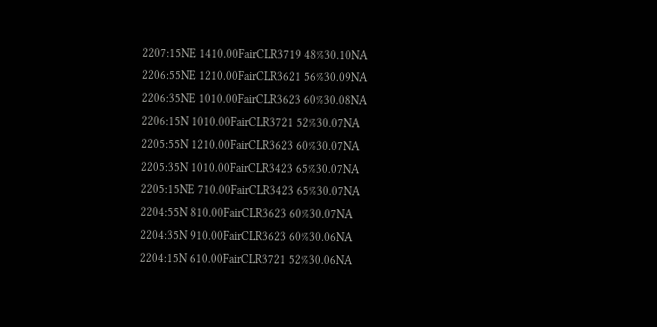2207:15NE 1410.00FairCLR3719 48%30.10NA
2206:55NE 1210.00FairCLR3621 56%30.09NA
2206:35NE 1010.00FairCLR3623 60%30.08NA
2206:15N 1010.00FairCLR3721 52%30.07NA
2205:55N 1210.00FairCLR3623 60%30.07NA
2205:35N 1010.00FairCLR3423 65%30.07NA
2205:15NE 710.00FairCLR3423 65%30.07NA
2204:55N 810.00FairCLR3623 60%30.07NA
2204:35N 910.00FairCLR3623 60%30.06NA
2204:15N 610.00FairCLR3721 52%30.06NA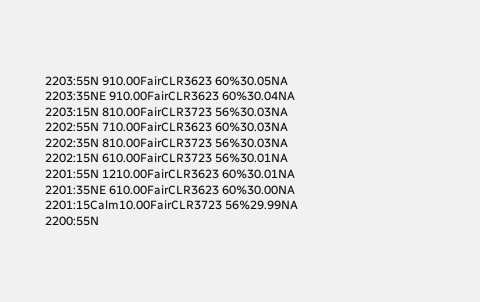2203:55N 910.00FairCLR3623 60%30.05NA
2203:35NE 910.00FairCLR3623 60%30.04NA
2203:15N 810.00FairCLR3723 56%30.03NA
2202:55N 710.00FairCLR3623 60%30.03NA
2202:35N 810.00FairCLR3723 56%30.03NA
2202:15N 610.00FairCLR3723 56%30.01NA
2201:55N 1210.00FairCLR3623 60%30.01NA
2201:35NE 610.00FairCLR3623 60%30.00NA
2201:15Calm10.00FairCLR3723 56%29.99NA
2200:55N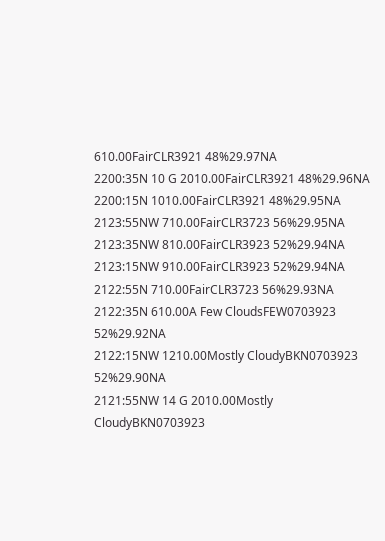610.00FairCLR3921 48%29.97NA
2200:35N 10 G 2010.00FairCLR3921 48%29.96NA
2200:15N 1010.00FairCLR3921 48%29.95NA
2123:55NW 710.00FairCLR3723 56%29.95NA
2123:35NW 810.00FairCLR3923 52%29.94NA
2123:15NW 910.00FairCLR3923 52%29.94NA
2122:55N 710.00FairCLR3723 56%29.93NA
2122:35N 610.00A Few CloudsFEW0703923 52%29.92NA
2122:15NW 1210.00Mostly CloudyBKN0703923 52%29.90NA
2121:55NW 14 G 2010.00Mostly CloudyBKN0703923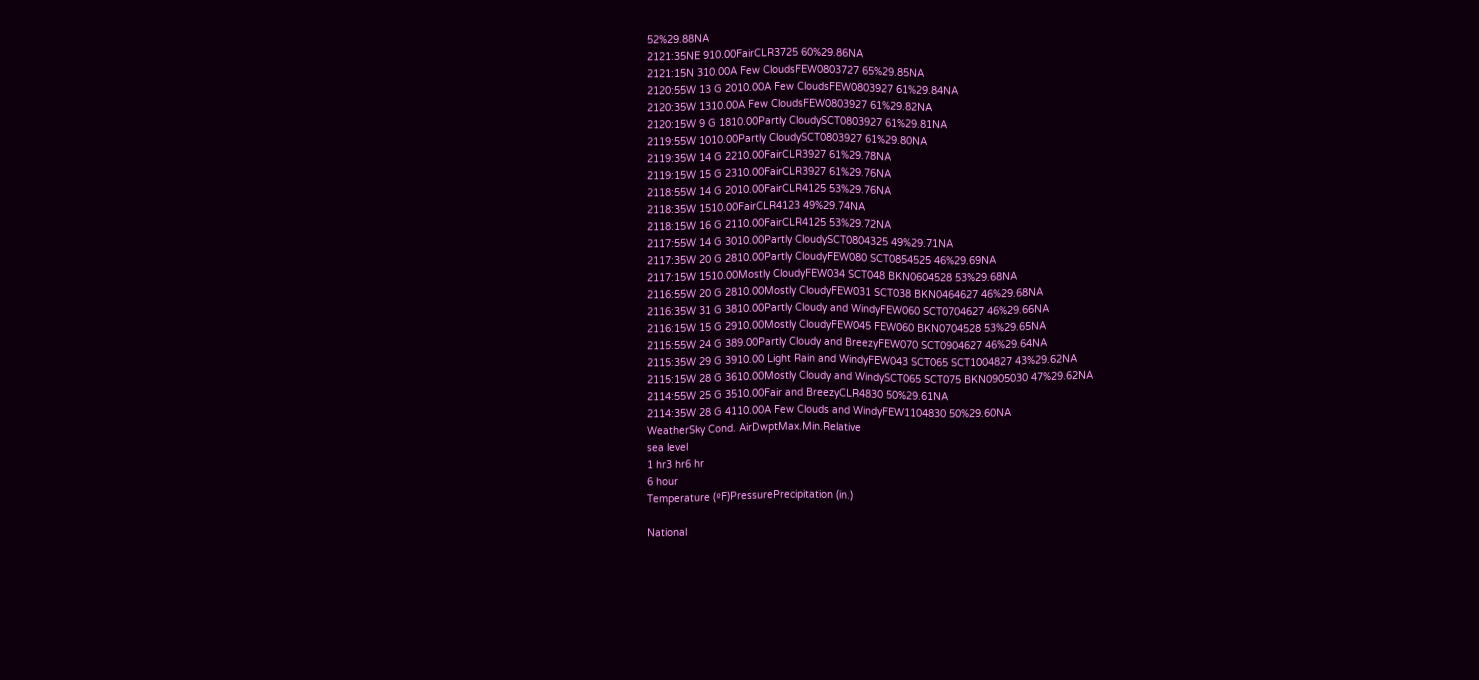52%29.88NA
2121:35NE 910.00FairCLR3725 60%29.86NA
2121:15N 310.00A Few CloudsFEW0803727 65%29.85NA
2120:55W 13 G 2010.00A Few CloudsFEW0803927 61%29.84NA
2120:35W 1310.00A Few CloudsFEW0803927 61%29.82NA
2120:15W 9 G 1810.00Partly CloudySCT0803927 61%29.81NA
2119:55W 1010.00Partly CloudySCT0803927 61%29.80NA
2119:35W 14 G 2210.00FairCLR3927 61%29.78NA
2119:15W 15 G 2310.00FairCLR3927 61%29.76NA
2118:55W 14 G 2010.00FairCLR4125 53%29.76NA
2118:35W 1510.00FairCLR4123 49%29.74NA
2118:15W 16 G 2110.00FairCLR4125 53%29.72NA
2117:55W 14 G 3010.00Partly CloudySCT0804325 49%29.71NA
2117:35W 20 G 2810.00Partly CloudyFEW080 SCT0854525 46%29.69NA
2117:15W 1510.00Mostly CloudyFEW034 SCT048 BKN0604528 53%29.68NA
2116:55W 20 G 2810.00Mostly CloudyFEW031 SCT038 BKN0464627 46%29.68NA
2116:35W 31 G 3810.00Partly Cloudy and WindyFEW060 SCT0704627 46%29.66NA
2116:15W 15 G 2910.00Mostly CloudyFEW045 FEW060 BKN0704528 53%29.65NA
2115:55W 24 G 389.00Partly Cloudy and BreezyFEW070 SCT0904627 46%29.64NA
2115:35W 29 G 3910.00 Light Rain and WindyFEW043 SCT065 SCT1004827 43%29.62NA
2115:15W 28 G 3610.00Mostly Cloudy and WindySCT065 SCT075 BKN0905030 47%29.62NA
2114:55W 25 G 3510.00Fair and BreezyCLR4830 50%29.61NA
2114:35W 28 G 4110.00A Few Clouds and WindyFEW1104830 50%29.60NA
WeatherSky Cond. AirDwptMax.Min.Relative
sea level
1 hr3 hr6 hr
6 hour
Temperature (ºF)PressurePrecipitation (in.)

National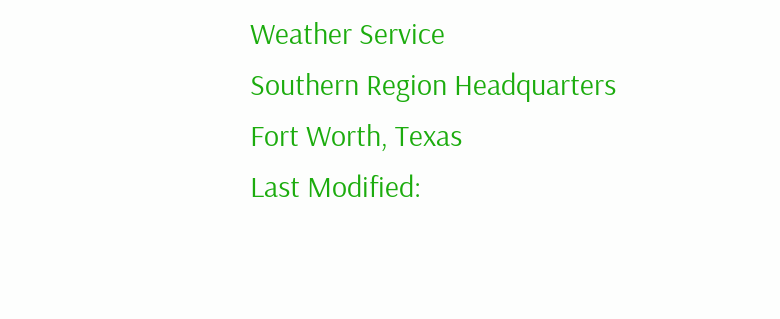Weather Service
Southern Region Headquarters
Fort Worth, Texas
Last Modified: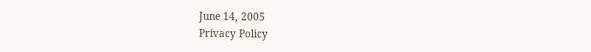June 14, 2005
Privacy Policy